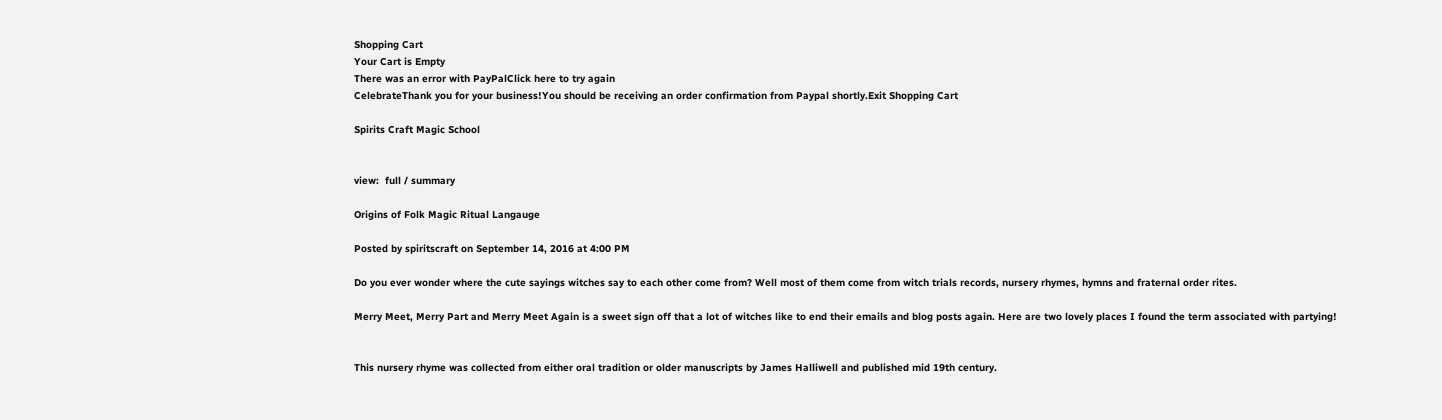Shopping Cart
Your Cart is Empty
There was an error with PayPalClick here to try again
CelebrateThank you for your business!You should be receiving an order confirmation from Paypal shortly.Exit Shopping Cart

Spirits Craft Magic School


view:  full / summary

Origins of Folk Magic Ritual Langauge

Posted by spiritscraft on September 14, 2016 at 4:00 PM

Do you ever wonder where the cute sayings witches say to each other come from? Well most of them come from witch trials records, nursery rhymes, hymns and fraternal order rites.

Merry Meet, Merry Part and Merry Meet Again is a sweet sign off that a lot of witches like to end their emails and blog posts again. Here are two lovely places I found the term associated with partying!


This nursery rhyme was collected from either oral tradition or older manuscripts by James Halliwell and published mid 19th century.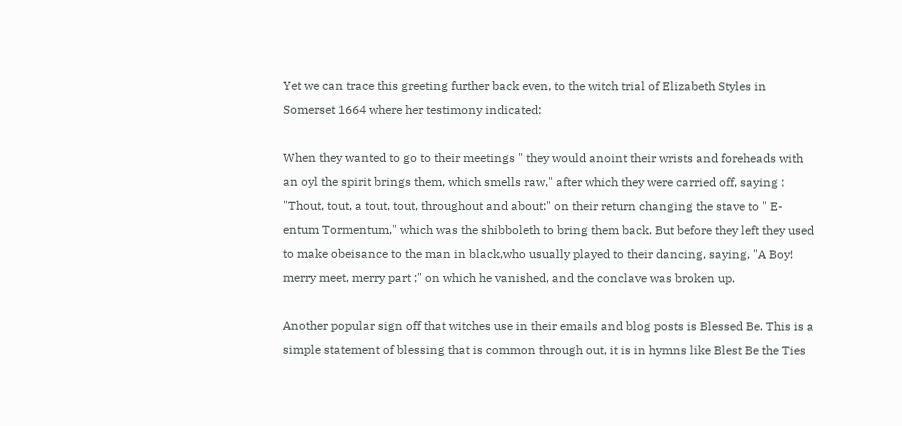Yet we can trace this greeting further back even, to the witch trial of Elizabeth Styles in Somerset 1664 where her testimony indicated:

When they wanted to go to their meetings " they would anoint their wrists and foreheads with an oyl the spirit brings them, which smells raw," after which they were carried off, saying : "Thout, tout, a tout, tout, throughout and about:" on their return changing the stave to " E-entum Tormentum," which was the shibboleth to bring them back. But before they left they used to make obeisance to the man in black,who usually played to their dancing, saying, "A Boy! merry meet, merry part ;" on which he vanished, and the conclave was broken up.

Another popular sign off that witches use in their emails and blog posts is Blessed Be. This is a simple statement of blessing that is common through out, it is in hymns like Blest Be the Ties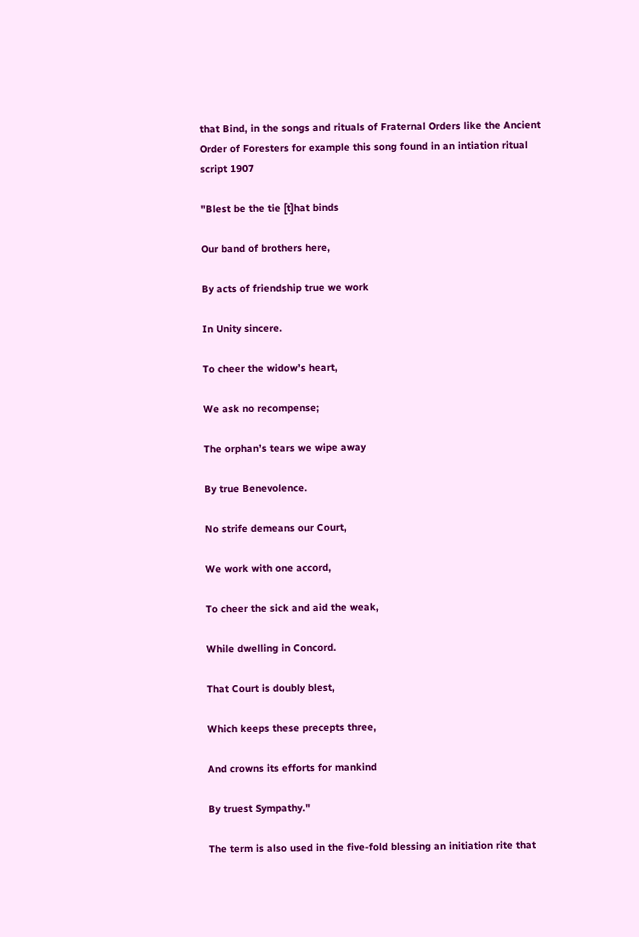that Bind, in the songs and rituals of Fraternal Orders like the Ancient Order of Foresters for example this song found in an intiation ritual script 1907

"Blest be the tie [t]hat binds

Our band of brothers here,

By acts of friendship true we work

In Unity sincere.

To cheer the widow’s heart,

We ask no recompense;

The orphan’s tears we wipe away

By true Benevolence.

No strife demeans our Court,

We work with one accord,

To cheer the sick and aid the weak,

While dwelling in Concord.

That Court is doubly blest,

Which keeps these precepts three,

And crowns its efforts for mankind

By truest Sympathy."

The term is also used in the five-fold blessing an initiation rite that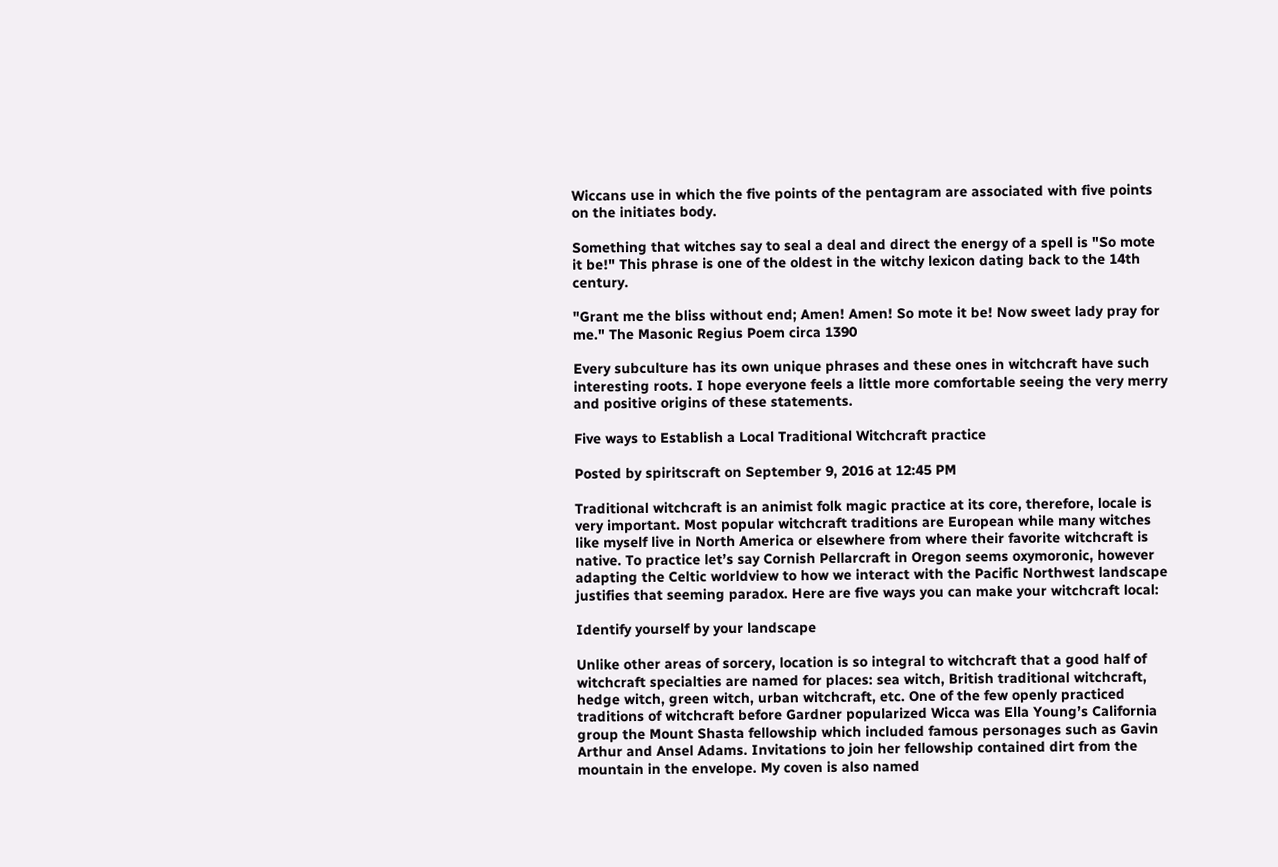Wiccans use in which the five points of the pentagram are associated with five points on the initiates body.

Something that witches say to seal a deal and direct the energy of a spell is "So mote it be!" This phrase is one of the oldest in the witchy lexicon dating back to the 14th century.

"Grant me the bliss without end; Amen! Amen! So mote it be! Now sweet lady pray for me." The Masonic Regius Poem circa 1390

Every subculture has its own unique phrases and these ones in witchcraft have such interesting roots. I hope everyone feels a little more comfortable seeing the very merry and positive origins of these statements.

Five ways to Establish a Local Traditional Witchcraft practice

Posted by spiritscraft on September 9, 2016 at 12:45 PM

Traditional witchcraft is an animist folk magic practice at its core, therefore, locale is very important. Most popular witchcraft traditions are European while many witches like myself live in North America or elsewhere from where their favorite witchcraft is native. To practice let’s say Cornish Pellarcraft in Oregon seems oxymoronic, however adapting the Celtic worldview to how we interact with the Pacific Northwest landscape justifies that seeming paradox. Here are five ways you can make your witchcraft local:

Identify yourself by your landscape

Unlike other areas of sorcery, location is so integral to witchcraft that a good half of witchcraft specialties are named for places: sea witch, British traditional witchcraft, hedge witch, green witch, urban witchcraft, etc. One of the few openly practiced traditions of witchcraft before Gardner popularized Wicca was Ella Young’s California group the Mount Shasta fellowship which included famous personages such as Gavin Arthur and Ansel Adams. Invitations to join her fellowship contained dirt from the mountain in the envelope. My coven is also named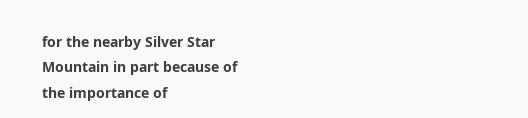for the nearby Silver Star Mountain in part because of the importance of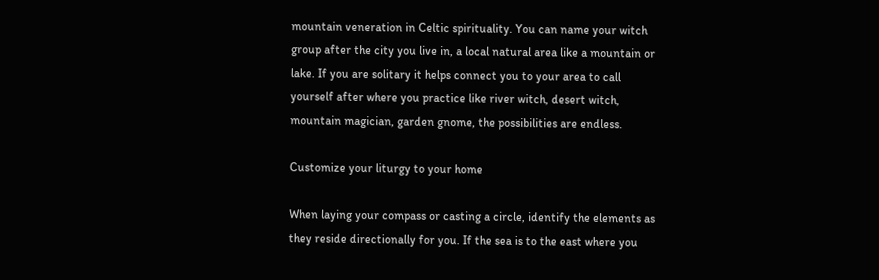mountain veneration in Celtic spirituality. You can name your witch group after the city you live in, a local natural area like a mountain or lake. If you are solitary it helps connect you to your area to call yourself after where you practice like river witch, desert witch, mountain magician, garden gnome, the possibilities are endless.

Customize your liturgy to your home

When laying your compass or casting a circle, identify the elements as they reside directionally for you. If the sea is to the east where you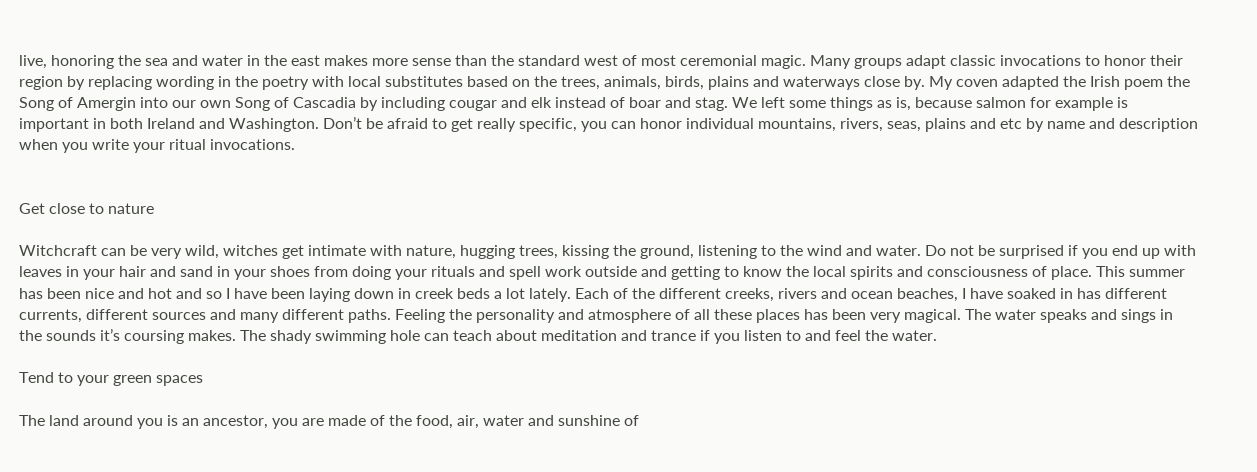live, honoring the sea and water in the east makes more sense than the standard west of most ceremonial magic. Many groups adapt classic invocations to honor their region by replacing wording in the poetry with local substitutes based on the trees, animals, birds, plains and waterways close by. My coven adapted the Irish poem the Song of Amergin into our own Song of Cascadia by including cougar and elk instead of boar and stag. We left some things as is, because salmon for example is important in both Ireland and Washington. Don’t be afraid to get really specific, you can honor individual mountains, rivers, seas, plains and etc by name and description when you write your ritual invocations.


Get close to nature

Witchcraft can be very wild, witches get intimate with nature, hugging trees, kissing the ground, listening to the wind and water. Do not be surprised if you end up with leaves in your hair and sand in your shoes from doing your rituals and spell work outside and getting to know the local spirits and consciousness of place. This summer has been nice and hot and so I have been laying down in creek beds a lot lately. Each of the different creeks, rivers and ocean beaches, I have soaked in has different currents, different sources and many different paths. Feeling the personality and atmosphere of all these places has been very magical. The water speaks and sings in the sounds it’s coursing makes. The shady swimming hole can teach about meditation and trance if you listen to and feel the water.

Tend to your green spaces

The land around you is an ancestor, you are made of the food, air, water and sunshine of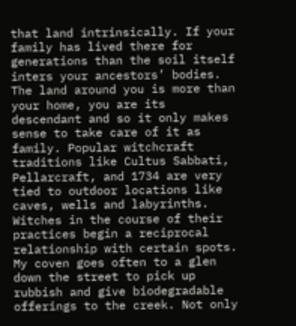that land intrinsically. If your family has lived there for generations than the soil itself inters your ancestors’ bodies. The land around you is more than your home, you are its descendant and so it only makes sense to take care of it as family. Popular witchcraft traditions like Cultus Sabbati, Pellarcraft, and 1734 are very tied to outdoor locations like caves, wells and labyrinths. Witches in the course of their practices begin a reciprocal relationship with certain spots. My coven goes often to a glen down the street to pick up rubbish and give biodegradable offerings to the creek. Not only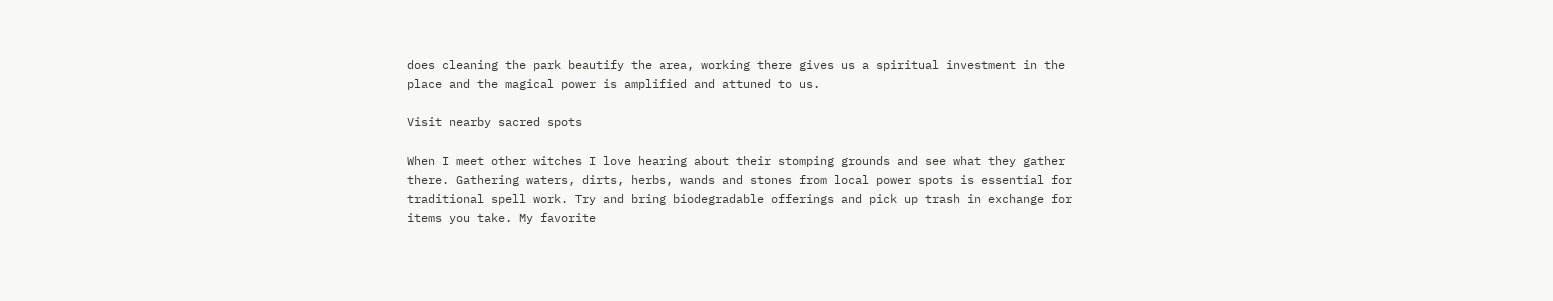does cleaning the park beautify the area, working there gives us a spiritual investment in the place and the magical power is amplified and attuned to us.

Visit nearby sacred spots

When I meet other witches I love hearing about their stomping grounds and see what they gather there. Gathering waters, dirts, herbs, wands and stones from local power spots is essential for traditional spell work. Try and bring biodegradable offerings and pick up trash in exchange for items you take. My favorite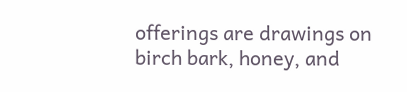offerings are drawings on birch bark, honey, and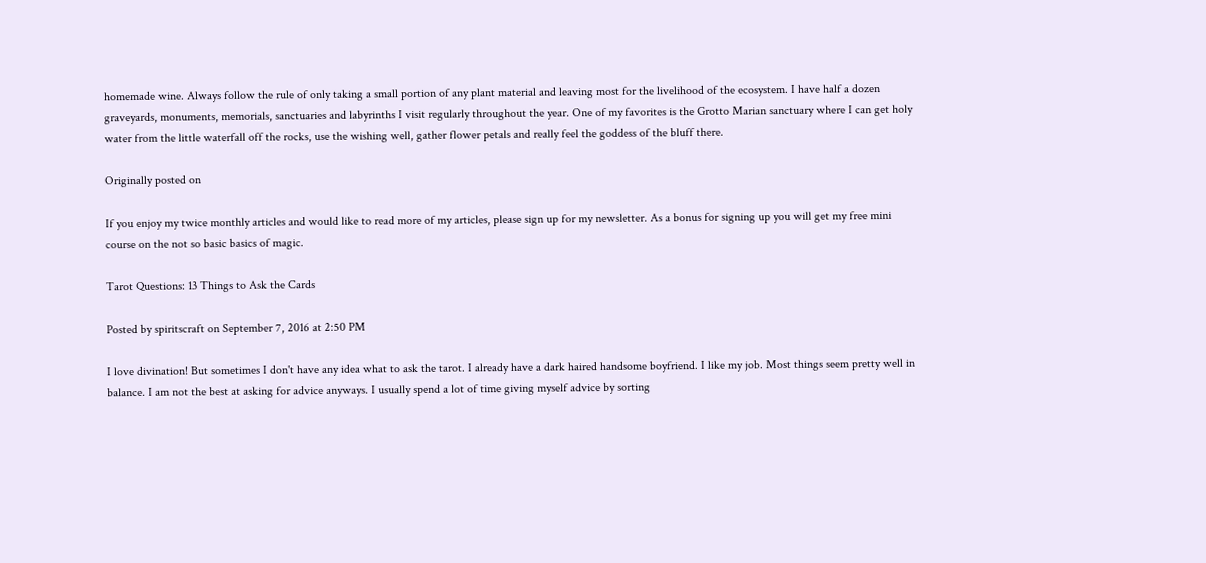homemade wine. Always follow the rule of only taking a small portion of any plant material and leaving most for the livelihood of the ecosystem. I have half a dozen graveyards, monuments, memorials, sanctuaries and labyrinths I visit regularly throughout the year. One of my favorites is the Grotto Marian sanctuary where I can get holy water from the little waterfall off the rocks, use the wishing well, gather flower petals and really feel the goddess of the bluff there.

Originally posted on

If you enjoy my twice monthly articles and would like to read more of my articles, please sign up for my newsletter. As a bonus for signing up you will get my free mini course on the not so basic basics of magic.

Tarot Questions: 13 Things to Ask the Cards

Posted by spiritscraft on September 7, 2016 at 2:50 PM

I love divination! But sometimes I don't have any idea what to ask the tarot. I already have a dark haired handsome boyfriend. I like my job. Most things seem pretty well in balance. I am not the best at asking for advice anyways. I usually spend a lot of time giving myself advice by sorting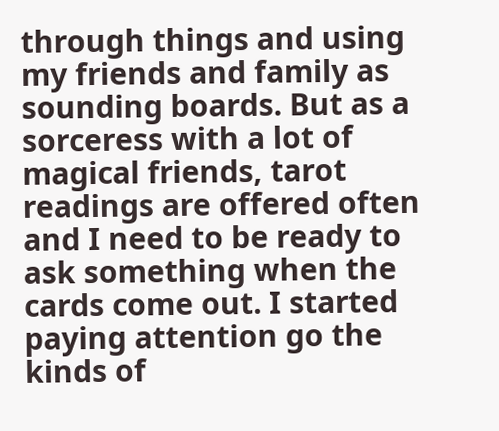through things and using my friends and family as sounding boards. But as a sorceress with a lot of magical friends, tarot readings are offered often and I need to be ready to ask something when the cards come out. I started paying attention go the kinds of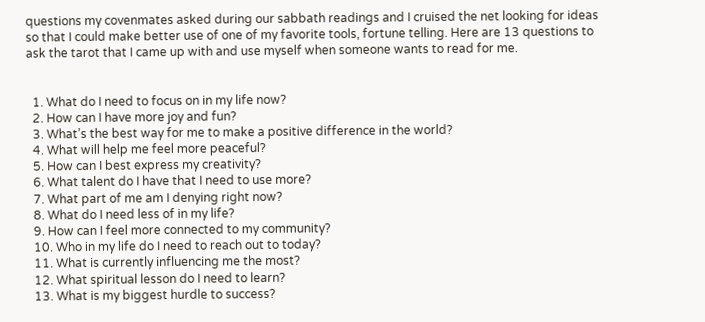questions my covenmates asked during our sabbath readings and I cruised the net looking for ideas so that I could make better use of one of my favorite tools, fortune telling. Here are 13 questions to ask the tarot that I came up with and use myself when someone wants to read for me.


  1. What do I need to focus on in my life now?
  2. How can I have more joy and fun?
  3. What’s the best way for me to make a positive difference in the world?
  4. What will help me feel more peaceful?
  5. How can I best express my creativity?
  6. What talent do I have that I need to use more?
  7. What part of me am I denying right now?
  8. What do I need less of in my life?
  9. How can I feel more connected to my community?
  10. Who in my life do I need to reach out to today?
  11. What is currently influencing me the most?
  12. What spiritual lesson do I need to learn?
  13. What is my biggest hurdle to success?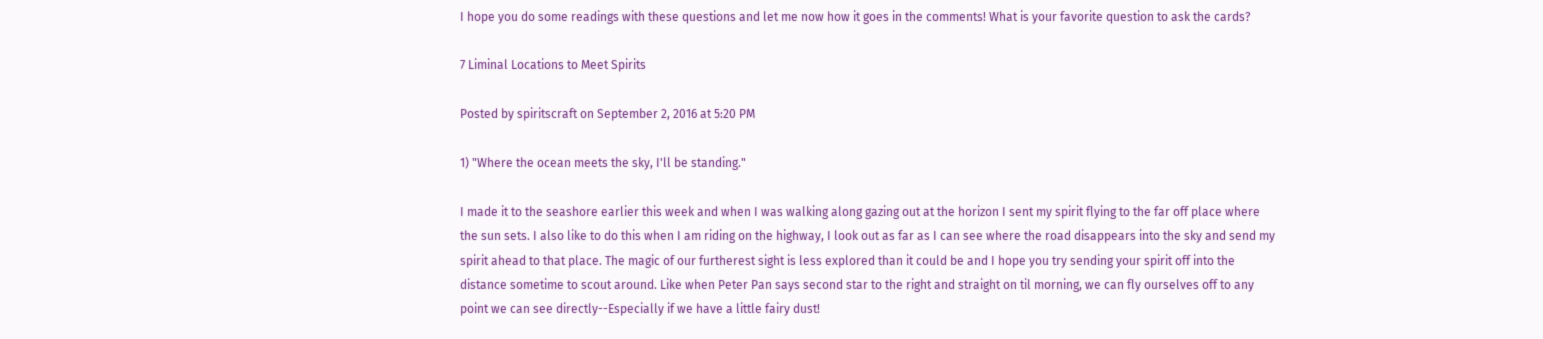I hope you do some readings with these questions and let me now how it goes in the comments! What is your favorite question to ask the cards?

7 Liminal Locations to Meet Spirits

Posted by spiritscraft on September 2, 2016 at 5:20 PM

1) "Where the ocean meets the sky, I'll be standing."

I made it to the seashore earlier this week and when I was walking along gazing out at the horizon I sent my spirit flying to the far off place where the sun sets. I also like to do this when I am riding on the highway, I look out as far as I can see where the road disappears into the sky and send my spirit ahead to that place. The magic of our furtherest sight is less explored than it could be and I hope you try sending your spirit off into the distance sometime to scout around. Like when Peter Pan says second star to the right and straight on til morning, we can fly ourselves off to any point we can see directly--Especially if we have a little fairy dust!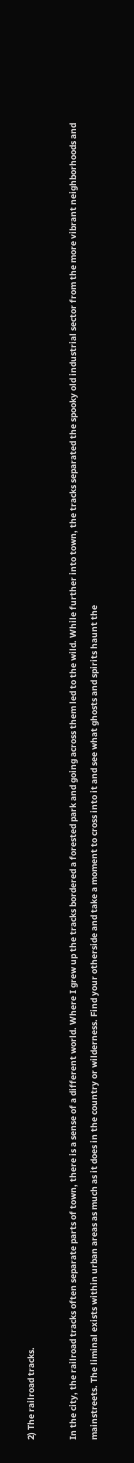2) The railroad tracks.

In the city, the railroad tracks often separate parts of town, there is a sense of a different world. Where I grew up the tracks bordered a forested park and going across them led to the wild. While further into town, the tracks separated the spooky old industrial sector from the more vibrant neighborhoods and mainstreets. The liminal exists within urban areas as much as it does in the country or wilderness. Find your otherside and take a moment to cross into it and see what ghosts and spirits haunt the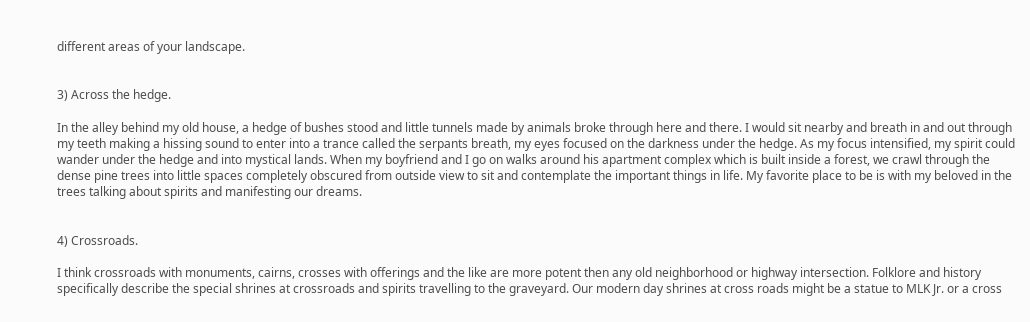different areas of your landscape.


3) Across the hedge.

In the alley behind my old house, a hedge of bushes stood and little tunnels made by animals broke through here and there. I would sit nearby and breath in and out through my teeth making a hissing sound to enter into a trance called the serpants breath, my eyes focused on the darkness under the hedge. As my focus intensified, my spirit could wander under the hedge and into mystical lands. When my boyfriend and I go on walks around his apartment complex which is built inside a forest, we crawl through the dense pine trees into little spaces completely obscured from outside view to sit and contemplate the important things in life. My favorite place to be is with my beloved in the trees talking about spirits and manifesting our dreams.


4) Crossroads.

I think crossroads with monuments, cairns, crosses with offerings and the like are more potent then any old neighborhood or highway intersection. Folklore and history specifically describe the special shrines at crossroads and spirits travelling to the graveyard. Our modern day shrines at cross roads might be a statue to MLK Jr. or a cross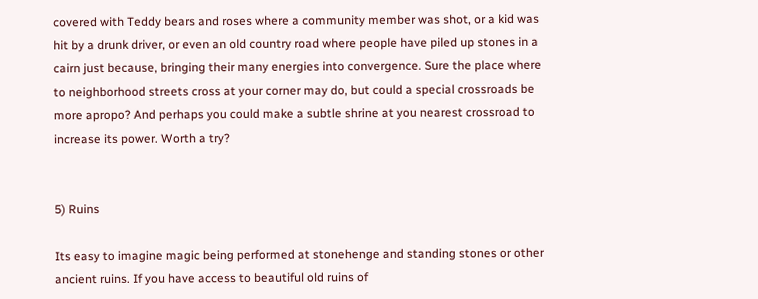covered with Teddy bears and roses where a community member was shot, or a kid was hit by a drunk driver, or even an old country road where people have piled up stones in a cairn just because, bringing their many energies into convergence. Sure the place where to neighborhood streets cross at your corner may do, but could a special crossroads be more apropo? And perhaps you could make a subtle shrine at you nearest crossroad to increase its power. Worth a try?


5) Ruins

Its easy to imagine magic being performed at stonehenge and standing stones or other ancient ruins. If you have access to beautiful old ruins of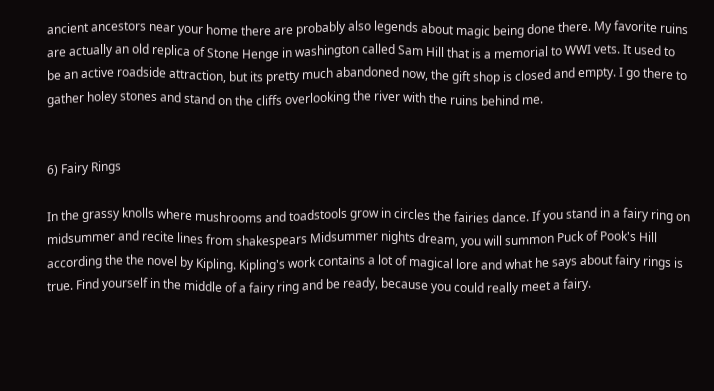ancient ancestors near your home there are probably also legends about magic being done there. My favorite ruins are actually an old replica of Stone Henge in washington called Sam Hill that is a memorial to WWI vets. It used to be an active roadside attraction, but its pretty much abandoned now, the gift shop is closed and empty. I go there to gather holey stones and stand on the cliffs overlooking the river with the ruins behind me.


6) Fairy Rings

In the grassy knolls where mushrooms and toadstools grow in circles the fairies dance. If you stand in a fairy ring on midsummer and recite lines from shakespears Midsummer nights dream, you will summon Puck of Pook's Hill according the the novel by Kipling. Kipling's work contains a lot of magical lore and what he says about fairy rings is true. Find yourself in the middle of a fairy ring and be ready, because you could really meet a fairy.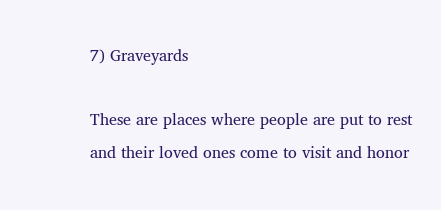7) Graveyards

These are places where people are put to rest and their loved ones come to visit and honor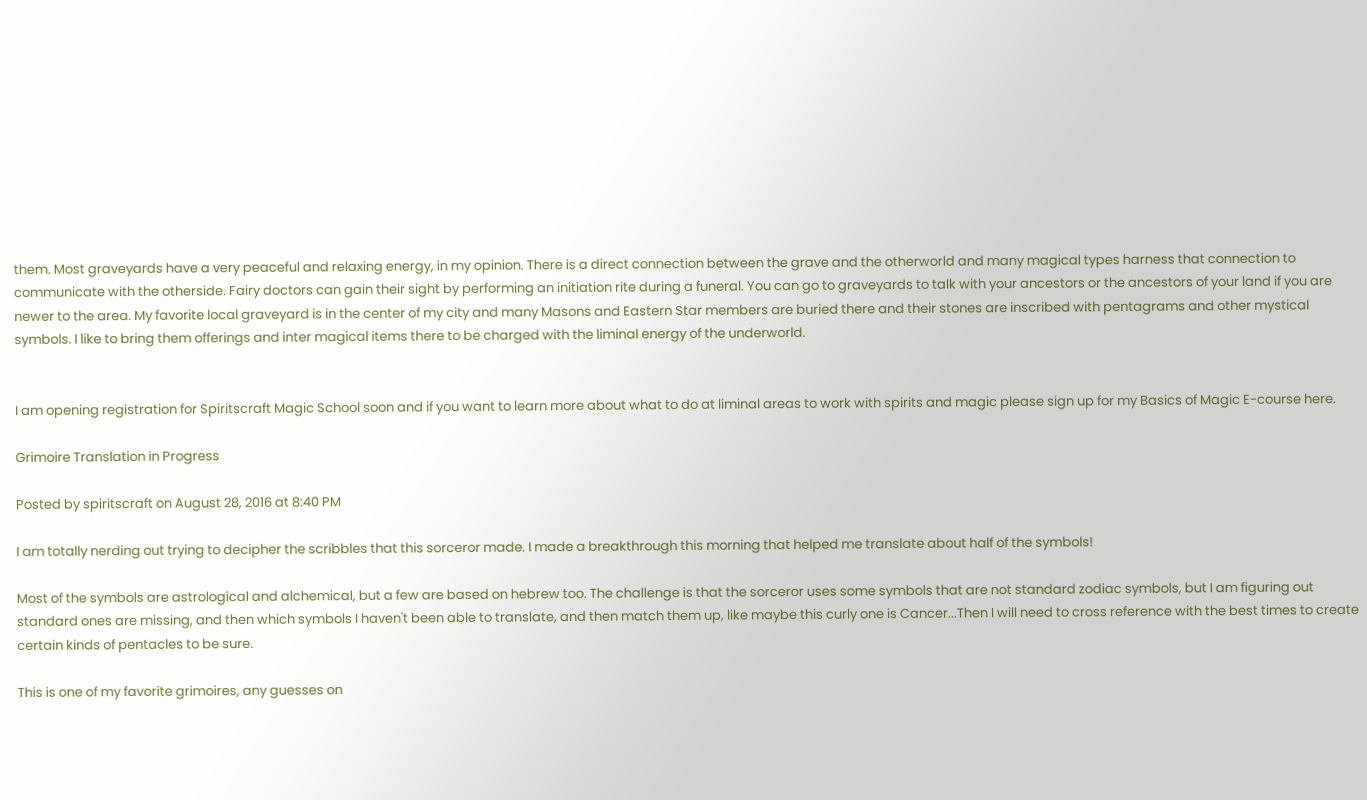them. Most graveyards have a very peaceful and relaxing energy, in my opinion. There is a direct connection between the grave and the otherworld and many magical types harness that connection to communicate with the otherside. Fairy doctors can gain their sight by performing an initiation rite during a funeral. You can go to graveyards to talk with your ancestors or the ancestors of your land if you are newer to the area. My favorite local graveyard is in the center of my city and many Masons and Eastern Star members are buried there and their stones are inscribed with pentagrams and other mystical symbols. I like to bring them offerings and inter magical items there to be charged with the liminal energy of the underworld.


I am opening registration for Spiritscraft Magic School soon and if you want to learn more about what to do at liminal areas to work with spirits and magic please sign up for my Basics of Magic E-course here.

Grimoire Translation in Progress

Posted by spiritscraft on August 28, 2016 at 8:40 PM

I am totally nerding out trying to decipher the scribbles that this sorceror made. I made a breakthrough this morning that helped me translate about half of the symbols!

Most of the symbols are astrological and alchemical, but a few are based on hebrew too. The challenge is that the sorceror uses some symbols that are not standard zodiac symbols, but I am figuring out standard ones are missing, and then which symbols I haven't been able to translate, and then match them up, like maybe this curly one is Cancer...Then I will need to cross reference with the best times to create certain kinds of pentacles to be sure.

This is one of my favorite grimoires, any guesses on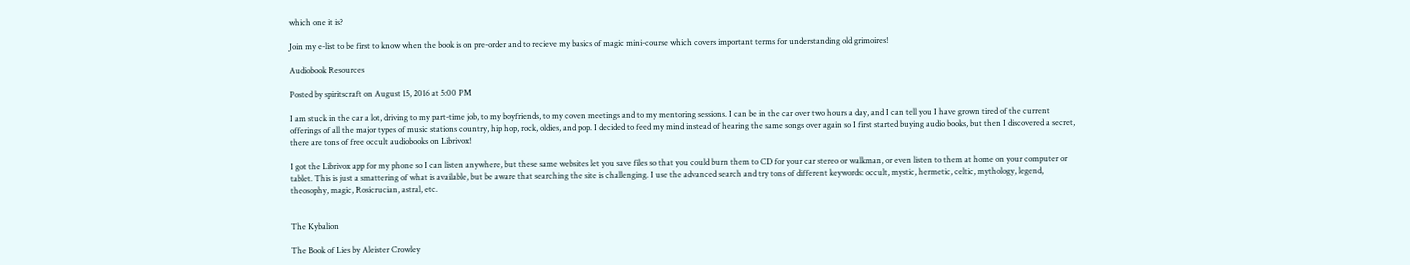which one it is?

Join my e-list to be first to know when the book is on pre-order and to recieve my basics of magic mini-course which covers important terms for understanding old grimoires!

Audiobook Resources

Posted by spiritscraft on August 15, 2016 at 5:00 PM

I am stuck in the car a lot, driving to my part-time job, to my boyfriends, to my coven meetings and to my mentoring sessions. I can be in the car over two hours a day, and I can tell you I have grown tired of the current offerings of all the major types of music stations country, hip hop, rock, oldies, and pop. I decided to feed my mind instead of hearing the same songs over again so I first started buying audio books, but then I discovered a secret, there are tons of free occult audiobooks on Librivox!

I got the Librivox app for my phone so I can listen anywhere, but these same websites let you save files so that you could burn them to CD for your car stereo or walkman, or even listen to them at home on your computer or tablet. This is just a smattering of what is available, but be aware that searching the site is challenging. I use the advanced search and try tons of different keywords: occult, mystic, hermetic, celtic, mythology, legend, theosophy, magic, Rosicrucian, astral, etc.


The Kybalion

The Book of Lies by Aleister Crowley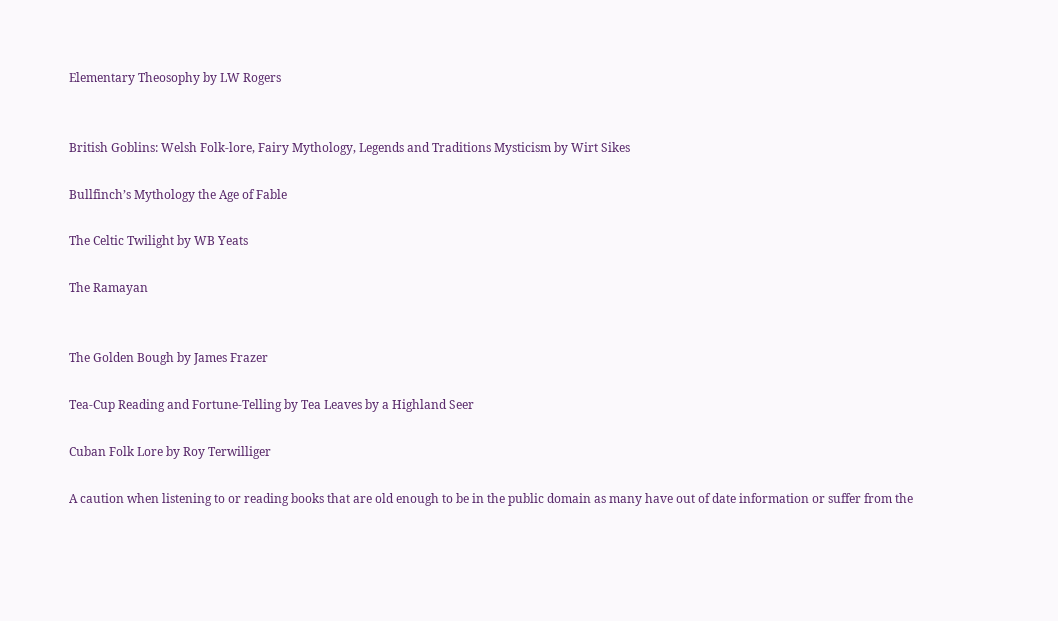Elementary Theosophy by LW Rogers


British Goblins: Welsh Folk-lore, Fairy Mythology, Legends and Traditions Mysticism by Wirt Sikes

Bullfinch’s Mythology the Age of Fable

The Celtic Twilight by WB Yeats

The Ramayan


The Golden Bough by James Frazer

Tea-Cup Reading and Fortune-Telling by Tea Leaves by a Highland Seer

Cuban Folk Lore by Roy Terwilliger

A caution when listening to or reading books that are old enough to be in the public domain as many have out of date information or suffer from the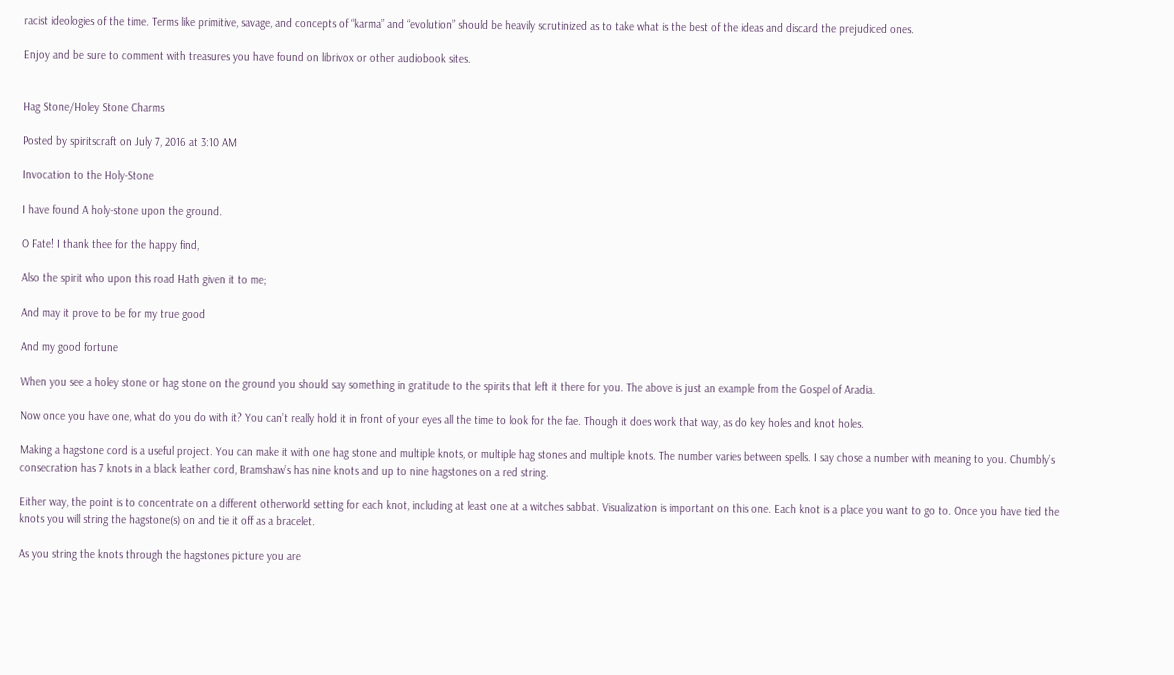racist ideologies of the time. Terms like primitive, savage, and concepts of “karma” and “evolution” should be heavily scrutinized as to take what is the best of the ideas and discard the prejudiced ones.

Enjoy and be sure to comment with treasures you have found on librivox or other audiobook sites.


Hag Stone/Holey Stone Charms

Posted by spiritscraft on July 7, 2016 at 3:10 AM

Invocation to the Holy-Stone

I have found A holy-stone upon the ground.

O Fate! I thank thee for the happy find,

Also the spirit who upon this road Hath given it to me;

And may it prove to be for my true good

And my good fortune

When you see a holey stone or hag stone on the ground you should say something in gratitude to the spirits that left it there for you. The above is just an example from the Gospel of Aradia.

Now once you have one, what do you do with it? You can’t really hold it in front of your eyes all the time to look for the fae. Though it does work that way, as do key holes and knot holes.

Making a hagstone cord is a useful project. You can make it with one hag stone and multiple knots, or multiple hag stones and multiple knots. The number varies between spells. I say chose a number with meaning to you. Chumbly’s consecration has 7 knots in a black leather cord, Bramshaw’s has nine knots and up to nine hagstones on a red string.

Either way, the point is to concentrate on a different otherworld setting for each knot, including at least one at a witches sabbat. Visualization is important on this one. Each knot is a place you want to go to. Once you have tied the knots you will string the hagstone(s) on and tie it off as a bracelet.

As you string the knots through the hagstones picture you are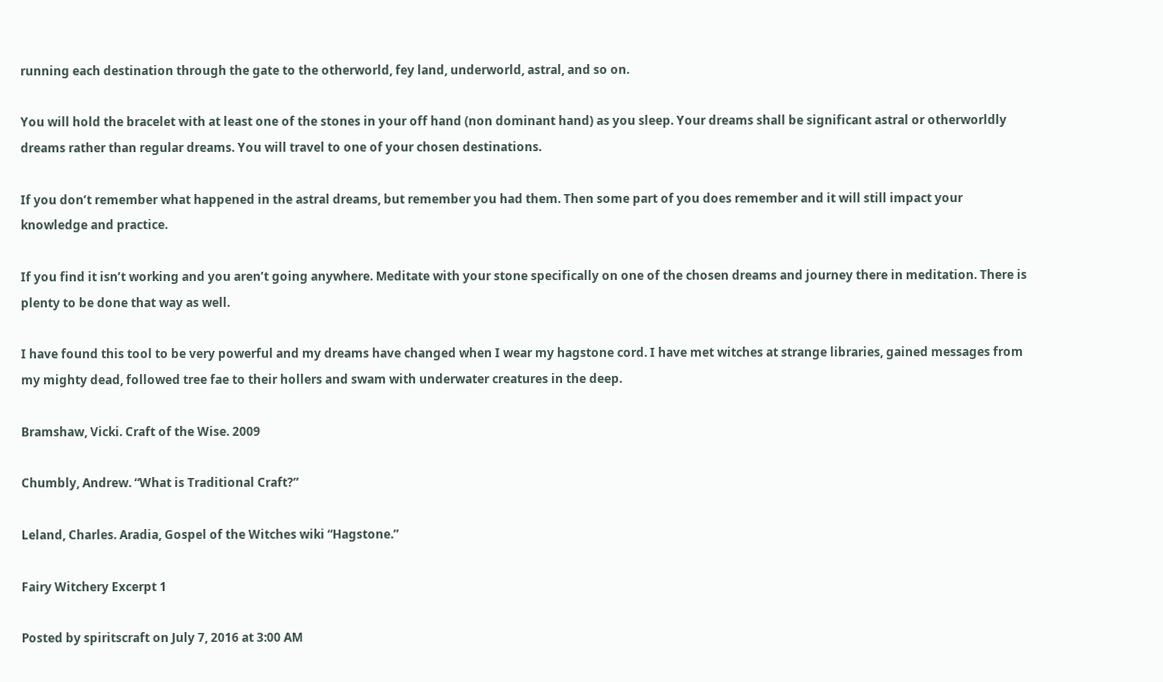running each destination through the gate to the otherworld, fey land, underworld, astral, and so on.

You will hold the bracelet with at least one of the stones in your off hand (non dominant hand) as you sleep. Your dreams shall be significant astral or otherworldly dreams rather than regular dreams. You will travel to one of your chosen destinations.

If you don’t remember what happened in the astral dreams, but remember you had them. Then some part of you does remember and it will still impact your knowledge and practice.

If you find it isn’t working and you aren’t going anywhere. Meditate with your stone specifically on one of the chosen dreams and journey there in meditation. There is plenty to be done that way as well.

I have found this tool to be very powerful and my dreams have changed when I wear my hagstone cord. I have met witches at strange libraries, gained messages from my mighty dead, followed tree fae to their hollers and swam with underwater creatures in the deep.

Bramshaw, Vicki. Craft of the Wise. 2009

Chumbly, Andrew. “What is Traditional Craft?”

Leland, Charles. Aradia, Gospel of the Witches wiki “Hagstone.”

Fairy Witchery Excerpt 1

Posted by spiritscraft on July 7, 2016 at 3:00 AM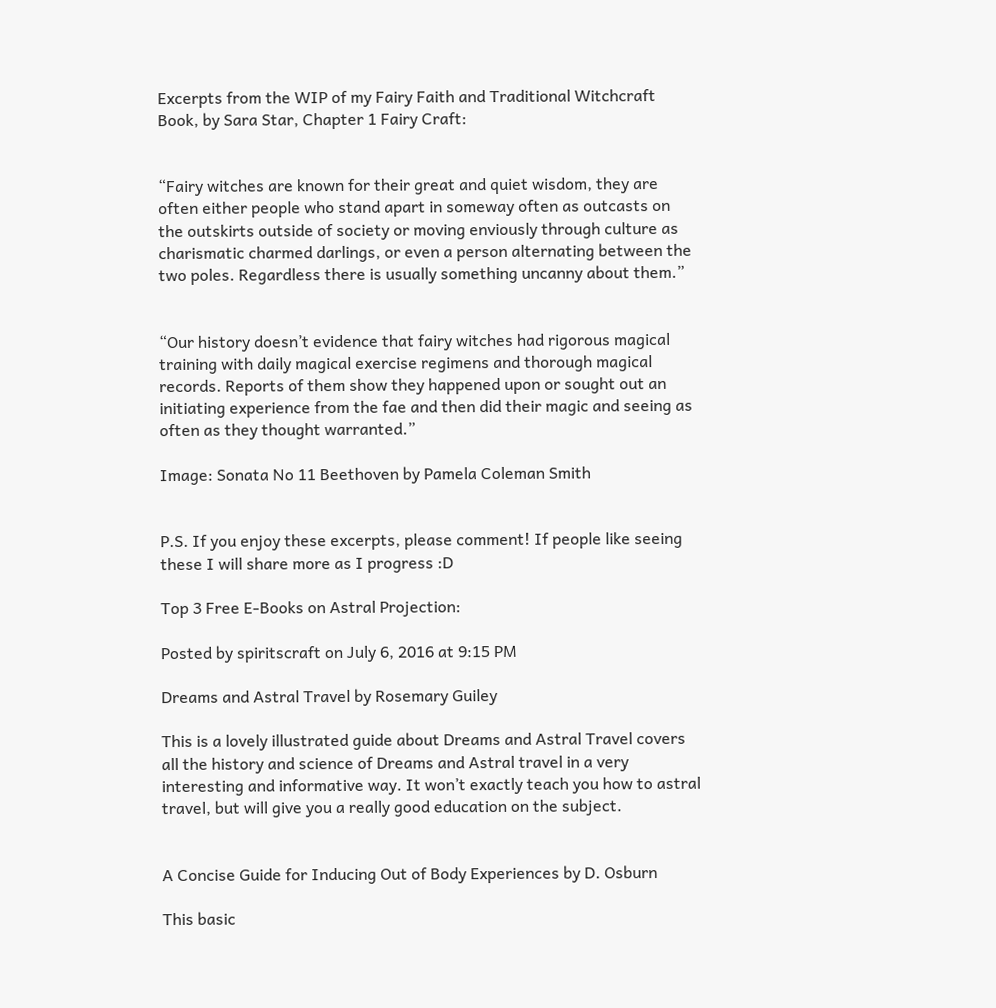Excerpts from the WIP of my Fairy Faith and Traditional Witchcraft Book, by Sara Star, Chapter 1 Fairy Craft:


“Fairy witches are known for their great and quiet wisdom, they are often either people who stand apart in someway often as outcasts on the outskirts outside of society or moving enviously through culture as charismatic charmed darlings, or even a person alternating between the two poles. Regardless there is usually something uncanny about them.”


“Our history doesn’t evidence that fairy witches had rigorous magical training with daily magical exercise regimens and thorough magical records. Reports of them show they happened upon or sought out an initiating experience from the fae and then did their magic and seeing as often as they thought warranted.”

Image: Sonata No 11 Beethoven by Pamela Coleman Smith


P.S. If you enjoy these excerpts, please comment! If people like seeing these I will share more as I progress :D

Top 3 Free E-Books on Astral Projection:

Posted by spiritscraft on July 6, 2016 at 9:15 PM

Dreams and Astral Travel by Rosemary Guiley

This is a lovely illustrated guide about Dreams and Astral Travel covers all the history and science of Dreams and Astral travel in a very interesting and informative way. It won’t exactly teach you how to astral travel, but will give you a really good education on the subject.


A Concise Guide for Inducing Out of Body Experiences by D. Osburn

This basic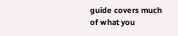guide covers much of what you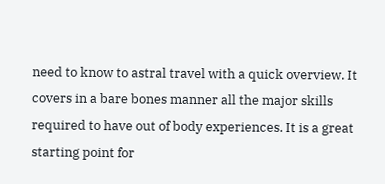need to know to astral travel with a quick overview. It covers in a bare bones manner all the major skills required to have out of body experiences. It is a great starting point for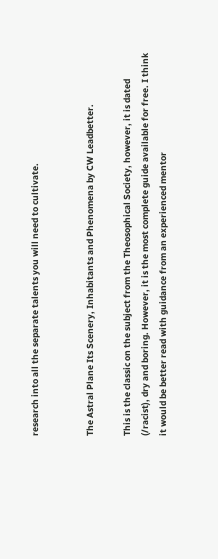research into all the separate talents you will need to cultivate.


The Astral Plane Its Scenery, Inhabitants and Phenomena by CW Leadbetter.

This is the classic on the subject from the Theosophical Society, however, it is dated (/racist), dry and boring. However, it is the most complete guide available for free. I think it would be better read with guidance from an experienced mentor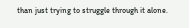than just trying to struggle through it alone.